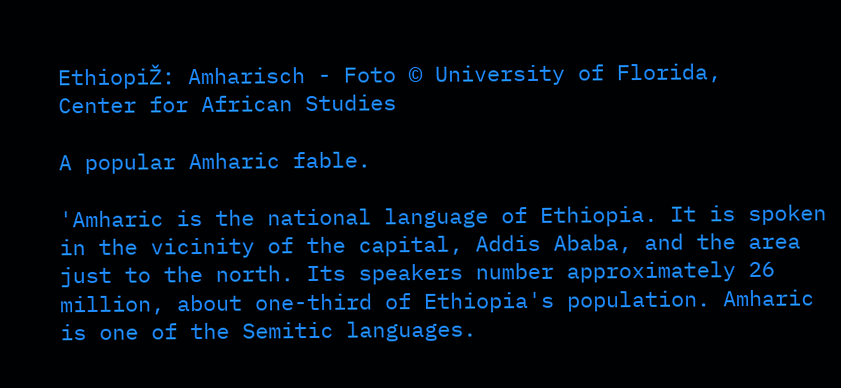EthiopiŽ: Amharisch - Foto © University of Florida,
Center for African Studies

A popular Amharic fable.

'Amharic is the national language of Ethiopia. It is spoken in the vicinity of the capital, Addis Ababa, and the area just to the north. Its speakers number approximately 26 million, about one-third of Ethiopia's population. Amharic is one of the Semitic languages.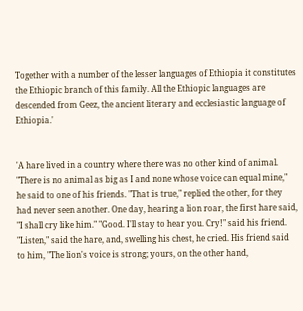Together with a number of the lesser languages of Ethiopia it constitutes the Ethiopic branch of this family. All the Ethiopic languages are descended from Geez, the ancient literary and ecclesiastic language of Ethiopia.'


'A hare lived in a country where there was no other kind of animal. "There is no animal as big as I and none whose voice can equal mine," he said to one of his friends. "That is true," replied the other, for they had never seen another. One day, hearing a lion roar, the first hare said, "I shall cry like him." "Good. I'll stay to hear you. Cry!" said his friend. "Listen," said the hare, and, swelling his chest, he cried. His friend said to him, "The lion's voice is strong; yours, on the other hand,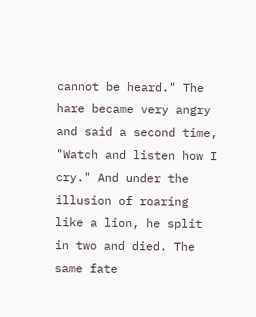cannot be heard." The hare became very angry and said a second time, "Watch and listen how I cry." And under the illusion of roaring like a lion, he split in two and died. The same fate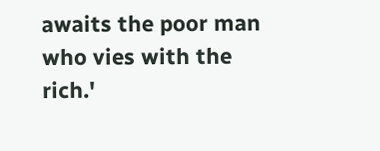awaits the poor man who vies with the rich.'